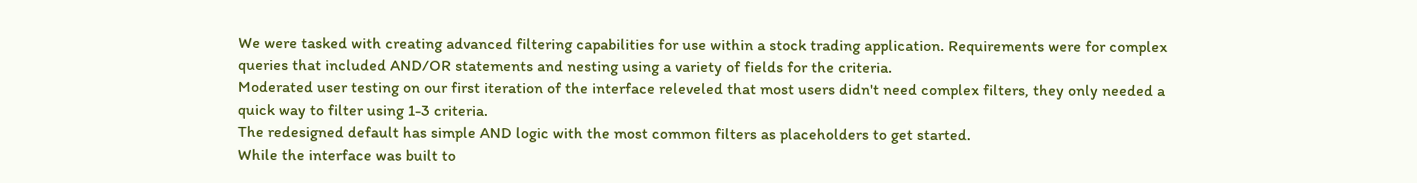We were tasked with creating advanced filtering capabilities for use within a stock trading application. Requirements were for complex queries that included AND/OR statements and nesting using a variety of fields for the criteria.
Moderated user testing on our first iteration of the interface releveled that most users didn't need complex filters, they only needed a quick way to filter using 1-3 criteria.
The redesigned default has simple AND logic with the most common filters as placeholders to get started.
While the interface was built to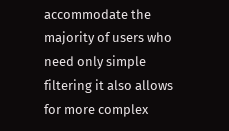accommodate the majority of users who need only simple filtering it also allows for more complex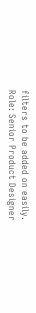filters to be added on easily.
Role: Senior Product Designer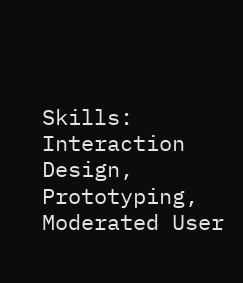Skills: Interaction Design, Prototyping, Moderated User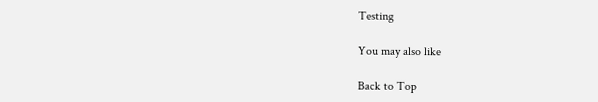Testing

You may also like

Back to Top